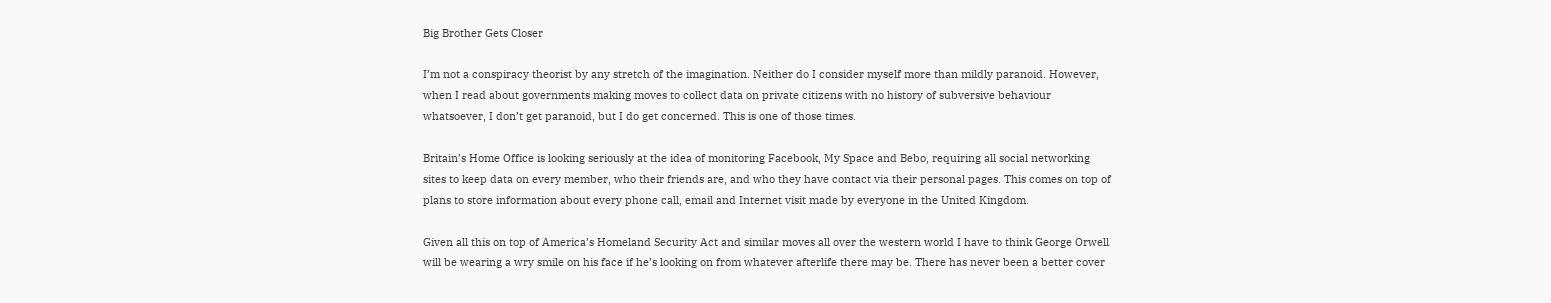Big Brother Gets Closer

I’m not a conspiracy theorist by any stretch of the imagination. Neither do I consider myself more than mildly paranoid. However, when I read about governments making moves to collect data on private citizens with no history of subversive behaviour whatsoever, I don’t get paranoid, but I do get concerned. This is one of those times.

Britain’s Home Office is looking seriously at the idea of monitoring Facebook, My Space and Bebo, requiring all social networking sites to keep data on every member, who their friends are, and who they have contact via their personal pages. This comes on top of plans to store information about every phone call, email and Internet visit made by everyone in the United Kingdom.

Given all this on top of America’s Homeland Security Act and similar moves all over the western world I have to think George Orwell will be wearing a wry smile on his face if he’s looking on from whatever afterlife there may be. There has never been a better cover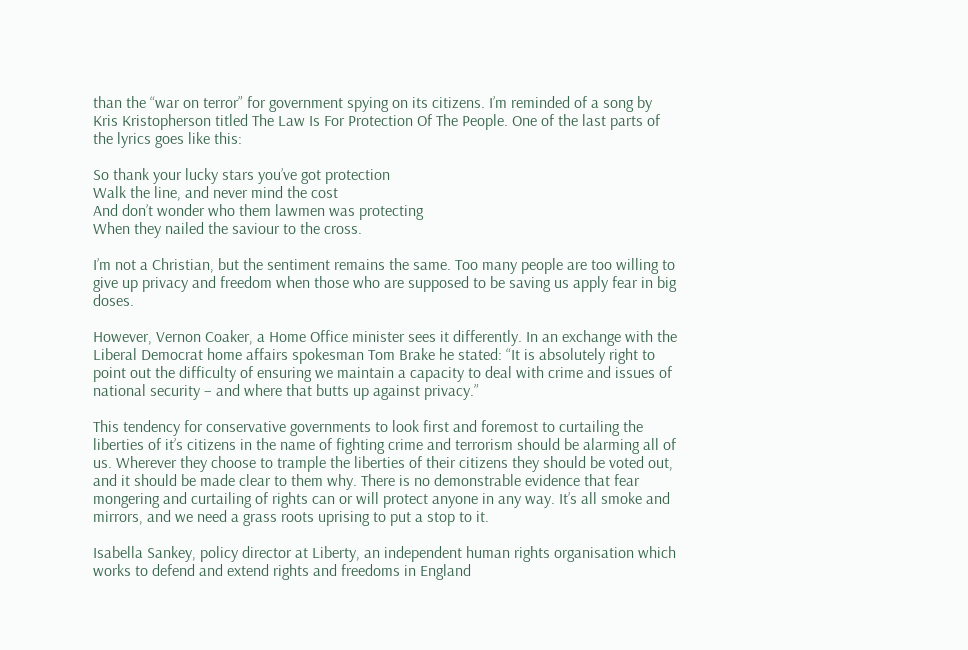than the “war on terror” for government spying on its citizens. I’m reminded of a song by Kris Kristopherson titled The Law Is For Protection Of The People. One of the last parts of the lyrics goes like this:

So thank your lucky stars you’ve got protection
Walk the line, and never mind the cost
And don’t wonder who them lawmen was protecting
When they nailed the saviour to the cross.

I’m not a Christian, but the sentiment remains the same. Too many people are too willing to give up privacy and freedom when those who are supposed to be saving us apply fear in big doses.

However, Vernon Coaker, a Home Office minister sees it differently. In an exchange with the Liberal Democrat home affairs spokesman Tom Brake he stated: “It is absolutely right to point out the difficulty of ensuring we maintain a capacity to deal with crime and issues of national security – and where that butts up against privacy.”

This tendency for conservative governments to look first and foremost to curtailing the liberties of it’s citizens in the name of fighting crime and terrorism should be alarming all of us. Wherever they choose to trample the liberties of their citizens they should be voted out, and it should be made clear to them why. There is no demonstrable evidence that fear mongering and curtailing of rights can or will protect anyone in any way. It’s all smoke and mirrors, and we need a grass roots uprising to put a stop to it.

Isabella Sankey, policy director at Liberty, an independent human rights organisation which works to defend and extend rights and freedoms in England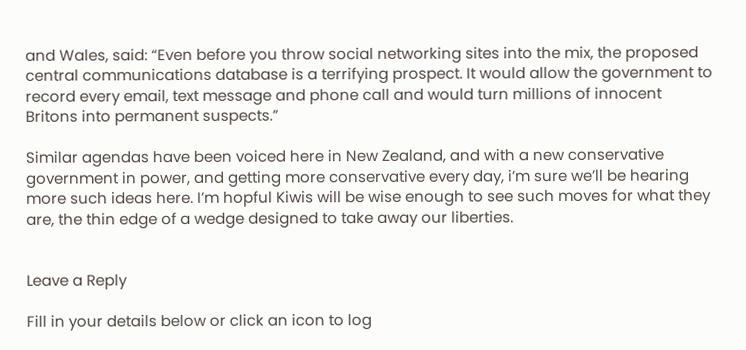and Wales, said: “Even before you throw social networking sites into the mix, the proposed central communications database is a terrifying prospect. It would allow the government to record every email, text message and phone call and would turn millions of innocent Britons into permanent suspects.”

Similar agendas have been voiced here in New Zealand, and with a new conservative government in power, and getting more conservative every day, i’m sure we’ll be hearing more such ideas here. I’m hopful Kiwis will be wise enough to see such moves for what they are, the thin edge of a wedge designed to take away our liberties.


Leave a Reply

Fill in your details below or click an icon to log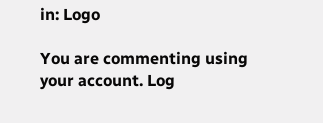in: Logo

You are commenting using your account. Log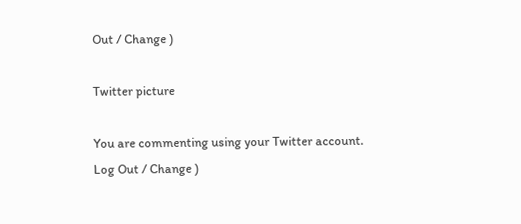Out / Change )

Twitter picture

You are commenting using your Twitter account. Log Out / Change )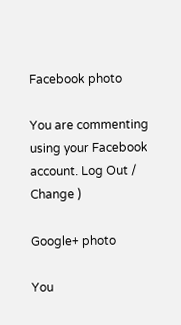Facebook photo

You are commenting using your Facebook account. Log Out / Change )

Google+ photo

You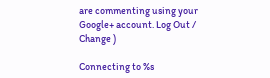are commenting using your Google+ account. Log Out / Change )

Connecting to %s